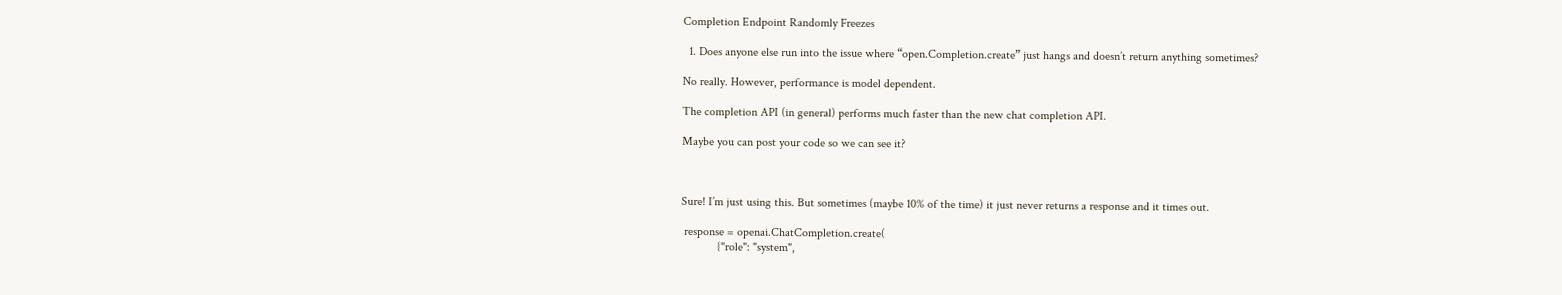Completion Endpoint Randomly Freezes

  1. Does anyone else run into the issue where “open.Completion.create” just hangs and doesn’t return anything sometimes?

No really. However, performance is model dependent.

The completion API (in general) performs much faster than the new chat completion API.

Maybe you can post your code so we can see it?



Sure! I’m just using this. But sometimes (maybe 10% of the time) it just never returns a response and it times out.

 response = openai.ChatCompletion.create(
            {"role": "system",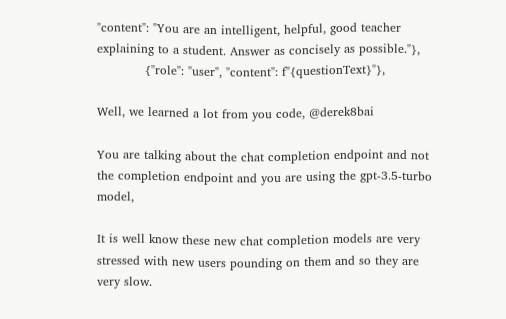"content": "You are an intelligent, helpful, good teacher explaining to a student. Answer as concisely as possible."},
            {"role": "user", "content": f"{questionText}"},

Well, we learned a lot from you code, @derek8bai

You are talking about the chat completion endpoint and not the completion endpoint and you are using the gpt-3.5-turbo model,

It is well know these new chat completion models are very stressed with new users pounding on them and so they are very slow.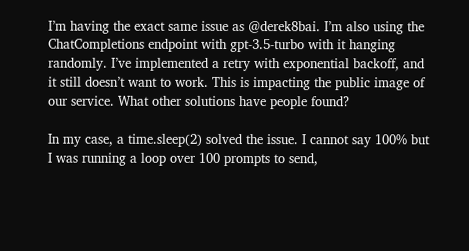I’m having the exact same issue as @derek8bai. I’m also using the ChatCompletions endpoint with gpt-3.5-turbo with it hanging randomly. I’ve implemented a retry with exponential backoff, and it still doesn’t want to work. This is impacting the public image of our service. What other solutions have people found?

In my case, a time.sleep(2) solved the issue. I cannot say 100% but I was running a loop over 100 prompts to send,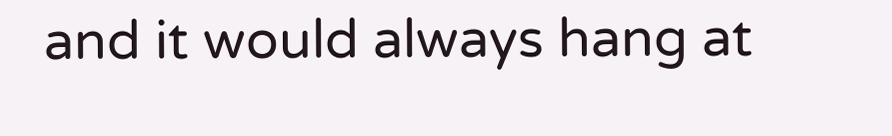and it would always hang at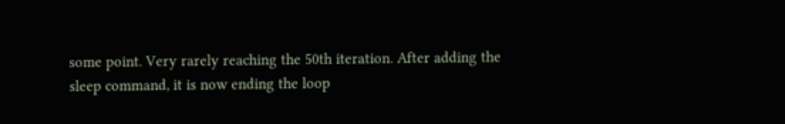some point. Very rarely reaching the 50th iteration. After adding the sleep command, it is now ending the loop